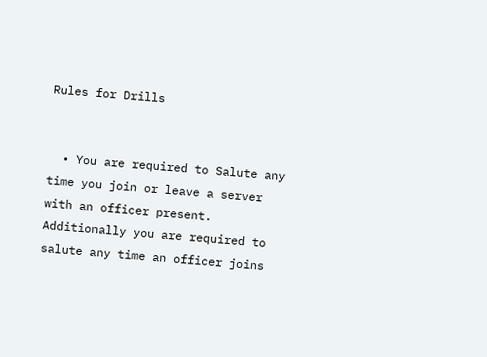Rules for Drills


  • You are required to Salute any time you join or leave a server with an officer present. Additionally you are required to salute any time an officer joins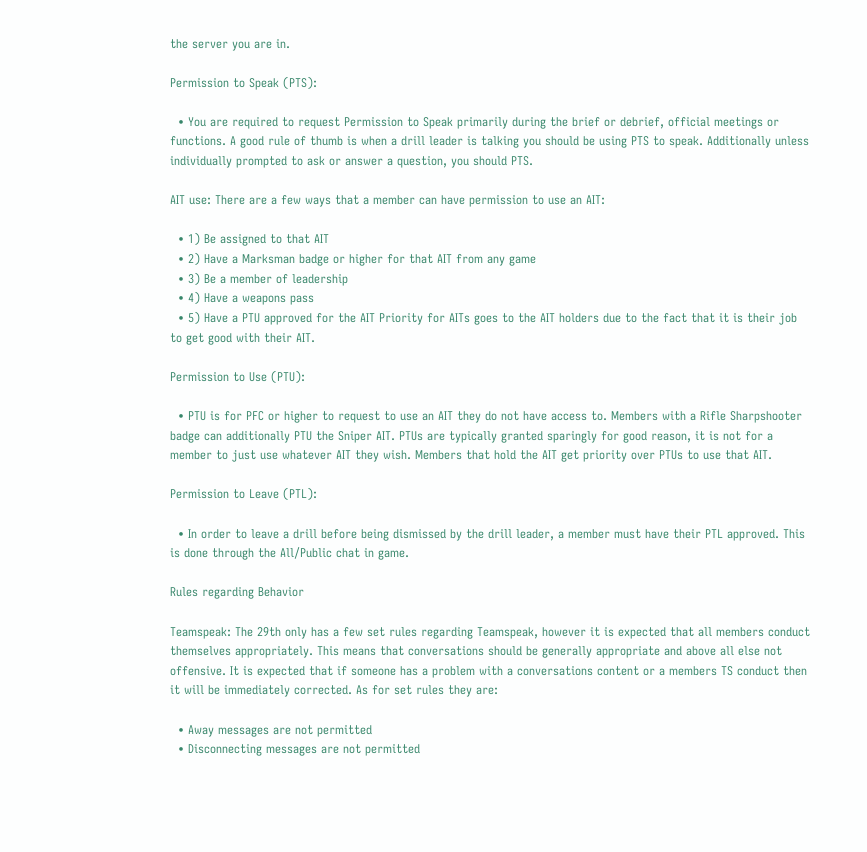the server you are in.

Permission to Speak (PTS):

  • You are required to request Permission to Speak primarily during the brief or debrief, official meetings or functions. A good rule of thumb is when a drill leader is talking you should be using PTS to speak. Additionally unless individually prompted to ask or answer a question, you should PTS.

AIT use: There are a few ways that a member can have permission to use an AIT:

  • 1) Be assigned to that AIT
  • 2) Have a Marksman badge or higher for that AIT from any game
  • 3) Be a member of leadership
  • 4) Have a weapons pass
  • 5) Have a PTU approved for the AIT Priority for AITs goes to the AIT holders due to the fact that it is their job to get good with their AIT.

Permission to Use (PTU):

  • PTU is for PFC or higher to request to use an AIT they do not have access to. Members with a Rifle Sharpshooter badge can additionally PTU the Sniper AIT. PTUs are typically granted sparingly for good reason, it is not for a member to just use whatever AIT they wish. Members that hold the AIT get priority over PTUs to use that AIT.

Permission to Leave (PTL):

  • In order to leave a drill before being dismissed by the drill leader, a member must have their PTL approved. This is done through the All/Public chat in game.

Rules regarding Behavior

Teamspeak: The 29th only has a few set rules regarding Teamspeak, however it is expected that all members conduct themselves appropriately. This means that conversations should be generally appropriate and above all else not offensive. It is expected that if someone has a problem with a conversations content or a members TS conduct then it will be immediately corrected. As for set rules they are:

  • Away messages are not permitted
  • Disconnecting messages are not permitted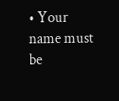• Your name must be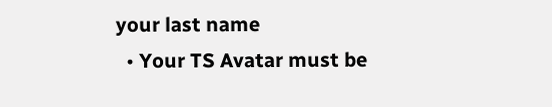your last name
  • Your TS Avatar must be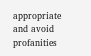appropriate and avoid profanities